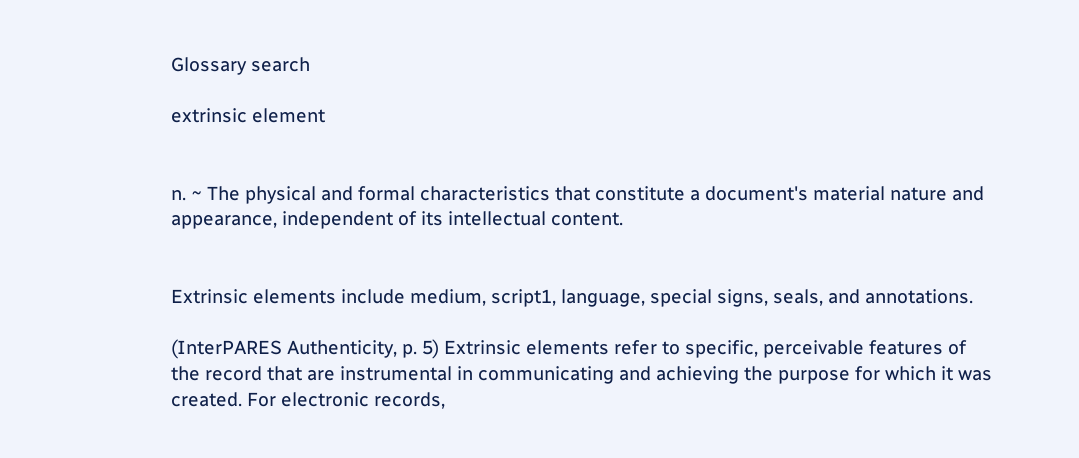Glossary search

extrinsic element


n. ~ The physical and formal characteristics that constitute a document's material nature and appearance, independent of its intellectual content.


Extrinsic elements include medium, script1, language, special signs, seals, and annotations.

(InterPARES Authenticity, p. 5) Extrinsic elements refer to specific, perceivable features of the record that are instrumental in communicating and achieving the purpose for which it was created. For electronic records,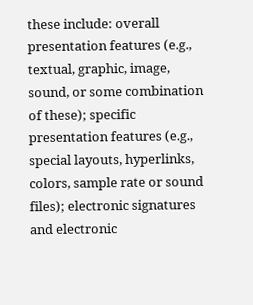these include: overall presentation features (e.g., textual, graphic, image, sound, or some combination of these); specific presentation features (e.g., special layouts, hyperlinks, colors, sample rate or sound files); electronic signatures and electronic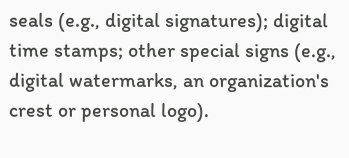seals (e.g., digital signatures); digital time stamps; other special signs (e.g., digital watermarks, an organization's crest or personal logo).